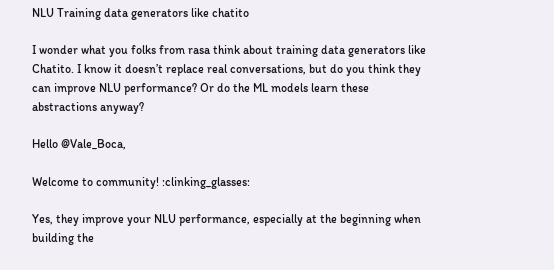NLU Training data generators like chatito

I wonder what you folks from rasa think about training data generators like Chatito. I know it doesn’t replace real conversations, but do you think they can improve NLU performance? Or do the ML models learn these abstractions anyway?

Hello @Vale_Boca,

Welcome to community! :clinking_glasses:

Yes, they improve your NLU performance, especially at the beginning when building the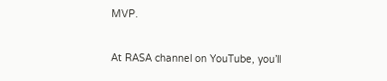MVP.

At RASA channel on YouTube, you’ll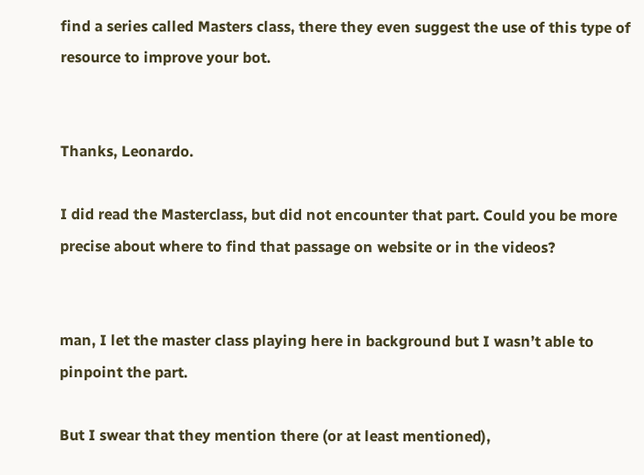find a series called Masters class, there they even suggest the use of this type of resource to improve your bot.


Thanks, Leonardo.

I did read the Masterclass, but did not encounter that part. Could you be more precise about where to find that passage on website or in the videos?


man, I let the master class playing here in background but I wasn’t able to pinpoint the part.

But I swear that they mention there (or at least mentioned),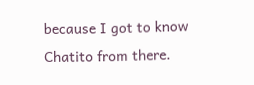because I got to know Chatito from there.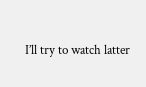I’ll try to watch latter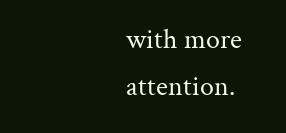with more attention.